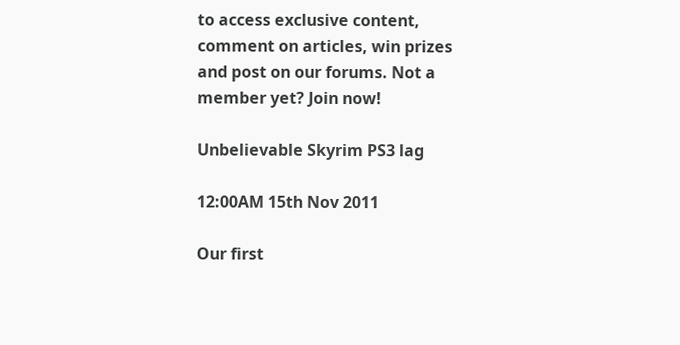to access exclusive content, comment on articles, win prizes and post on our forums. Not a member yet? Join now!

Unbelievable Skyrim PS3 lag

12:00AM 15th Nov 2011

Our first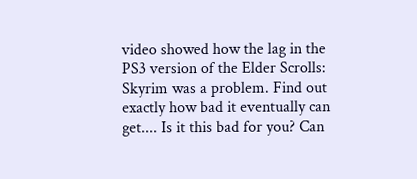video showed how the lag in the PS3 version of the Elder Scrolls: Skyrim was a problem. Find out exactly how bad it eventually can get.... Is it this bad for you? Can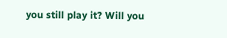you still play it? Will you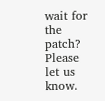wait for the patch? Please let us know.